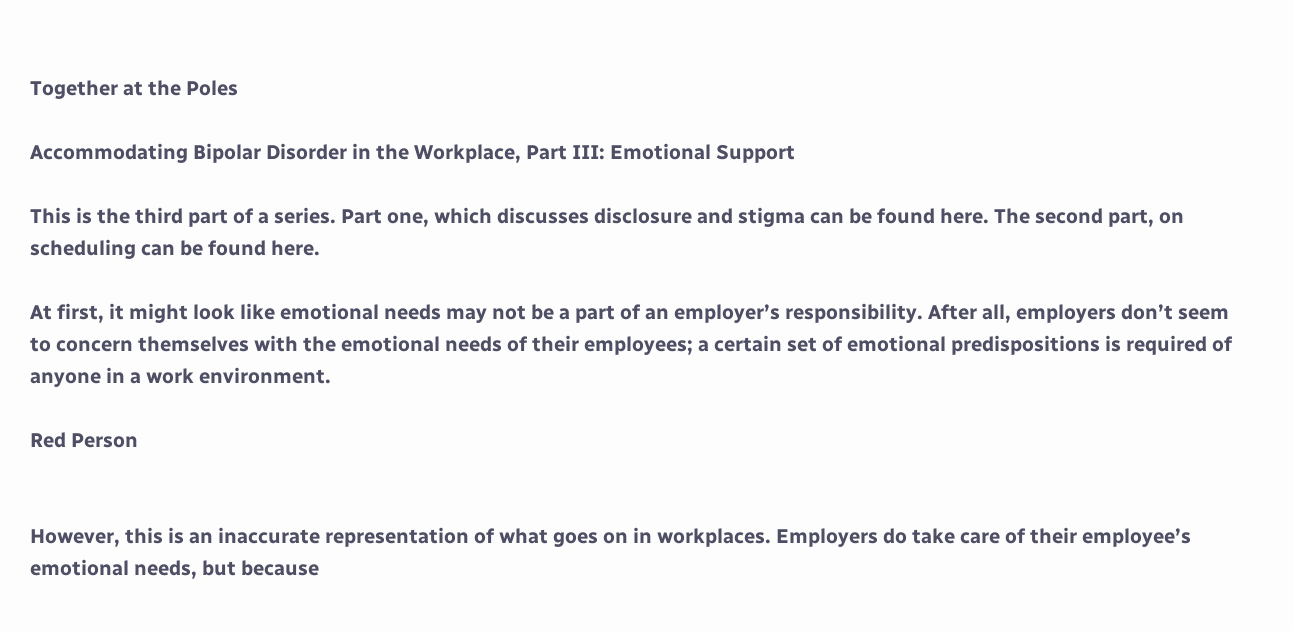Together at the Poles

Accommodating Bipolar Disorder in the Workplace, Part III: Emotional Support

This is the third part of a series. Part one, which discusses disclosure and stigma can be found here. The second part, on scheduling can be found here.

At first, it might look like emotional needs may not be a part of an employer’s responsibility. After all, employers don’t seem to concern themselves with the emotional needs of their employees; a certain set of emotional predispositions is required of anyone in a work environment.

Red Person


However, this is an inaccurate representation of what goes on in workplaces. Employers do take care of their employee’s emotional needs, but because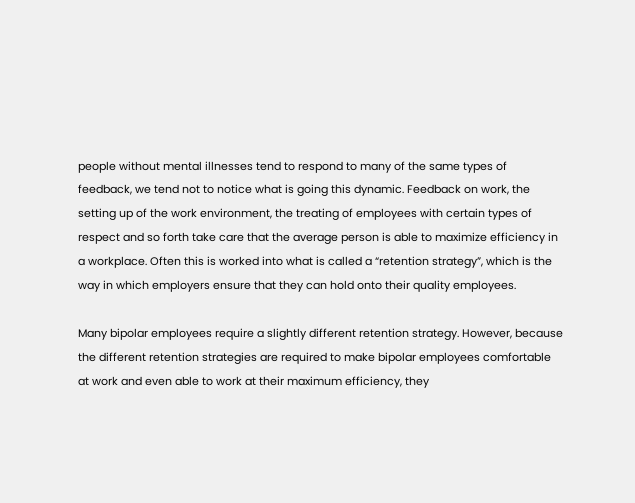people without mental illnesses tend to respond to many of the same types of feedback, we tend not to notice what is going this dynamic. Feedback on work, the setting up of the work environment, the treating of employees with certain types of respect and so forth take care that the average person is able to maximize efficiency in a workplace. Often this is worked into what is called a “retention strategy”, which is the way in which employers ensure that they can hold onto their quality employees.

Many bipolar employees require a slightly different retention strategy. However, because the different retention strategies are required to make bipolar employees comfortable at work and even able to work at their maximum efficiency, they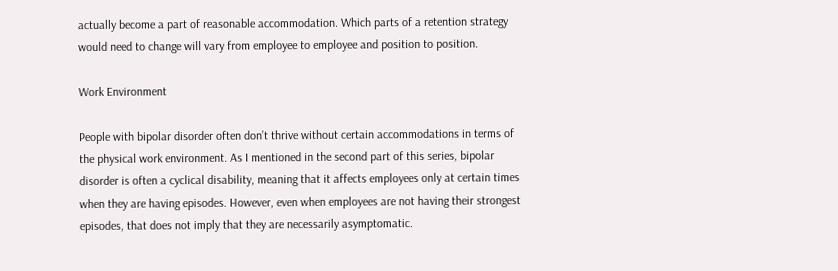actually become a part of reasonable accommodation. Which parts of a retention strategy would need to change will vary from employee to employee and position to position.

Work Environment

People with bipolar disorder often don’t thrive without certain accommodations in terms of the physical work environment. As I mentioned in the second part of this series, bipolar disorder is often a cyclical disability, meaning that it affects employees only at certain times when they are having episodes. However, even when employees are not having their strongest episodes, that does not imply that they are necessarily asymptomatic.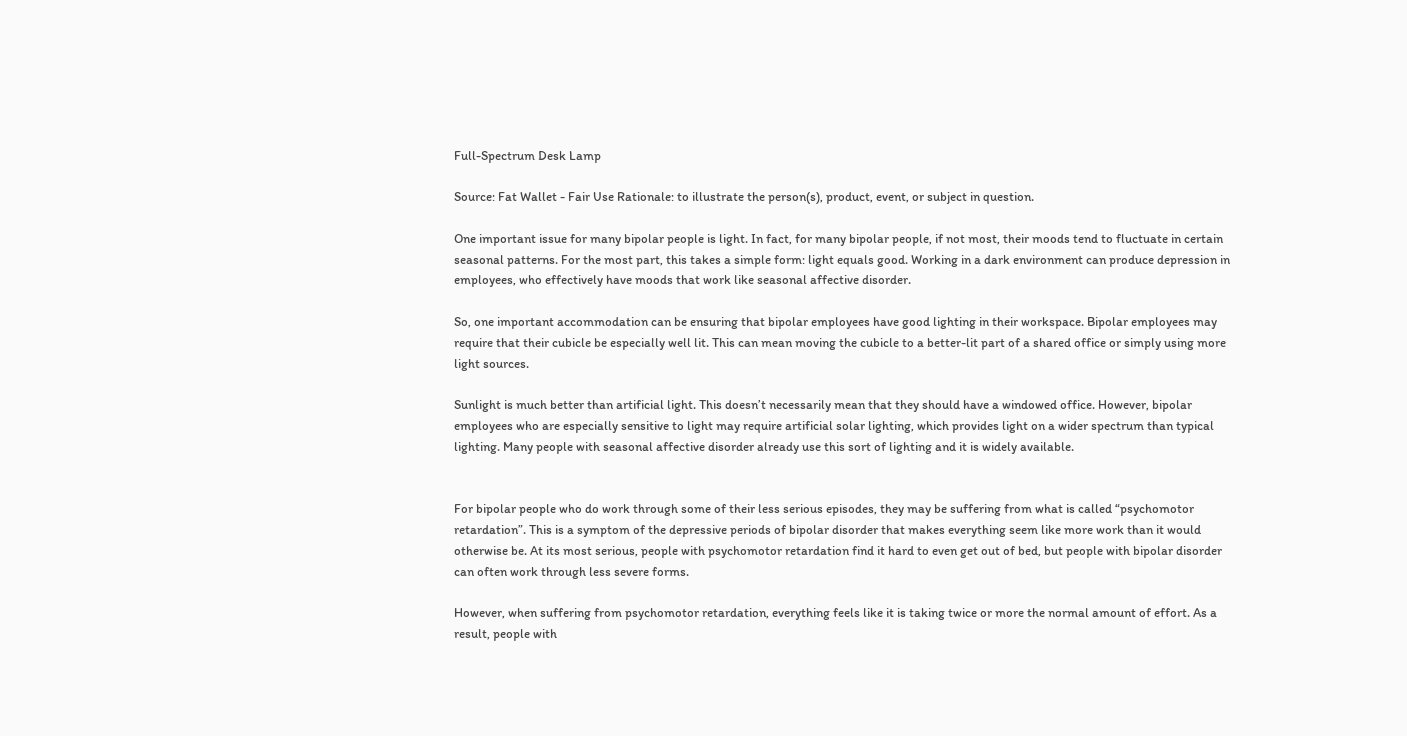Full-Spectrum Desk Lamp

Source: Fat Wallet - Fair Use Rationale: to illustrate the person(s), product, event, or subject in question.

One important issue for many bipolar people is light. In fact, for many bipolar people, if not most, their moods tend to fluctuate in certain seasonal patterns. For the most part, this takes a simple form: light equals good. Working in a dark environment can produce depression in employees, who effectively have moods that work like seasonal affective disorder.

So, one important accommodation can be ensuring that bipolar employees have good lighting in their workspace. Bipolar employees may require that their cubicle be especially well lit. This can mean moving the cubicle to a better-lit part of a shared office or simply using more light sources.

Sunlight is much better than artificial light. This doesn’t necessarily mean that they should have a windowed office. However, bipolar employees who are especially sensitive to light may require artificial solar lighting, which provides light on a wider spectrum than typical lighting. Many people with seasonal affective disorder already use this sort of lighting and it is widely available.


For bipolar people who do work through some of their less serious episodes, they may be suffering from what is called “psychomotor retardation”. This is a symptom of the depressive periods of bipolar disorder that makes everything seem like more work than it would otherwise be. At its most serious, people with psychomotor retardation find it hard to even get out of bed, but people with bipolar disorder can often work through less severe forms.

However, when suffering from psychomotor retardation, everything feels like it is taking twice or more the normal amount of effort. As a result, people with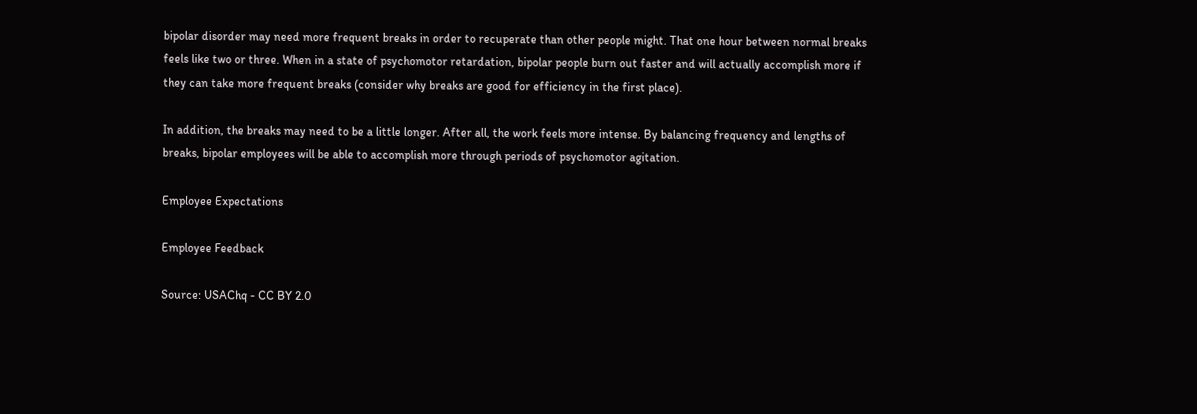bipolar disorder may need more frequent breaks in order to recuperate than other people might. That one hour between normal breaks feels like two or three. When in a state of psychomotor retardation, bipolar people burn out faster and will actually accomplish more if they can take more frequent breaks (consider why breaks are good for efficiency in the first place).

In addition, the breaks may need to be a little longer. After all, the work feels more intense. By balancing frequency and lengths of breaks, bipolar employees will be able to accomplish more through periods of psychomotor agitation.

Employee Expectations

Employee Feedback

Source: USAChq - CC BY 2.0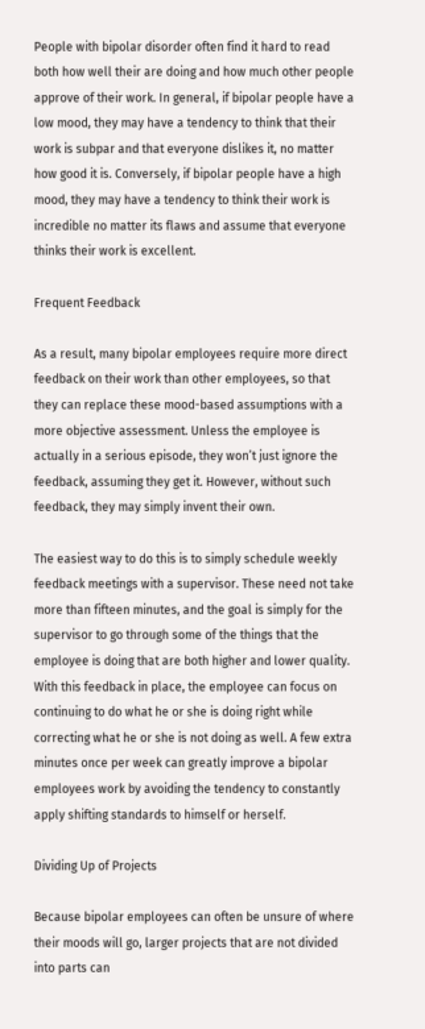People with bipolar disorder often find it hard to read both how well their are doing and how much other people approve of their work. In general, if bipolar people have a low mood, they may have a tendency to think that their work is subpar and that everyone dislikes it, no matter how good it is. Conversely, if bipolar people have a high mood, they may have a tendency to think their work is incredible no matter its flaws and assume that everyone thinks their work is excellent.

Frequent Feedback

As a result, many bipolar employees require more direct feedback on their work than other employees, so that they can replace these mood-based assumptions with a more objective assessment. Unless the employee is actually in a serious episode, they won’t just ignore the feedback, assuming they get it. However, without such feedback, they may simply invent their own.

The easiest way to do this is to simply schedule weekly feedback meetings with a supervisor. These need not take more than fifteen minutes, and the goal is simply for the supervisor to go through some of the things that the employee is doing that are both higher and lower quality. With this feedback in place, the employee can focus on continuing to do what he or she is doing right while correcting what he or she is not doing as well. A few extra minutes once per week can greatly improve a bipolar employees work by avoiding the tendency to constantly apply shifting standards to himself or herself.

Dividing Up of Projects

Because bipolar employees can often be unsure of where their moods will go, larger projects that are not divided into parts can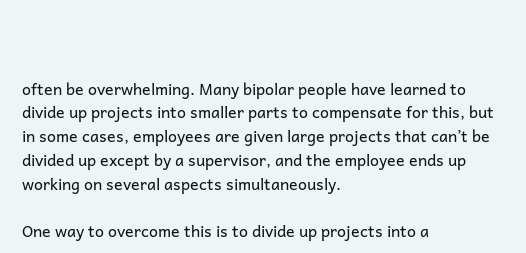often be overwhelming. Many bipolar people have learned to divide up projects into smaller parts to compensate for this, but in some cases, employees are given large projects that can’t be divided up except by a supervisor, and the employee ends up working on several aspects simultaneously.

One way to overcome this is to divide up projects into a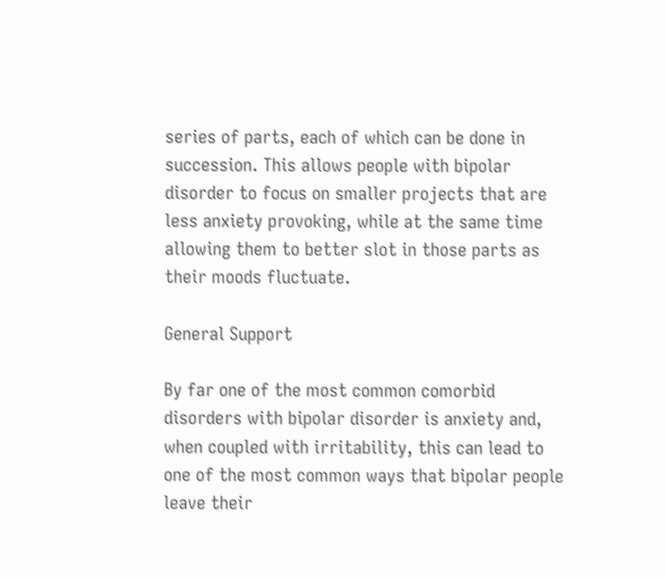series of parts, each of which can be done in succession. This allows people with bipolar disorder to focus on smaller projects that are less anxiety provoking, while at the same time allowing them to better slot in those parts as their moods fluctuate.

General Support

By far one of the most common comorbid disorders with bipolar disorder is anxiety and, when coupled with irritability, this can lead to one of the most common ways that bipolar people leave their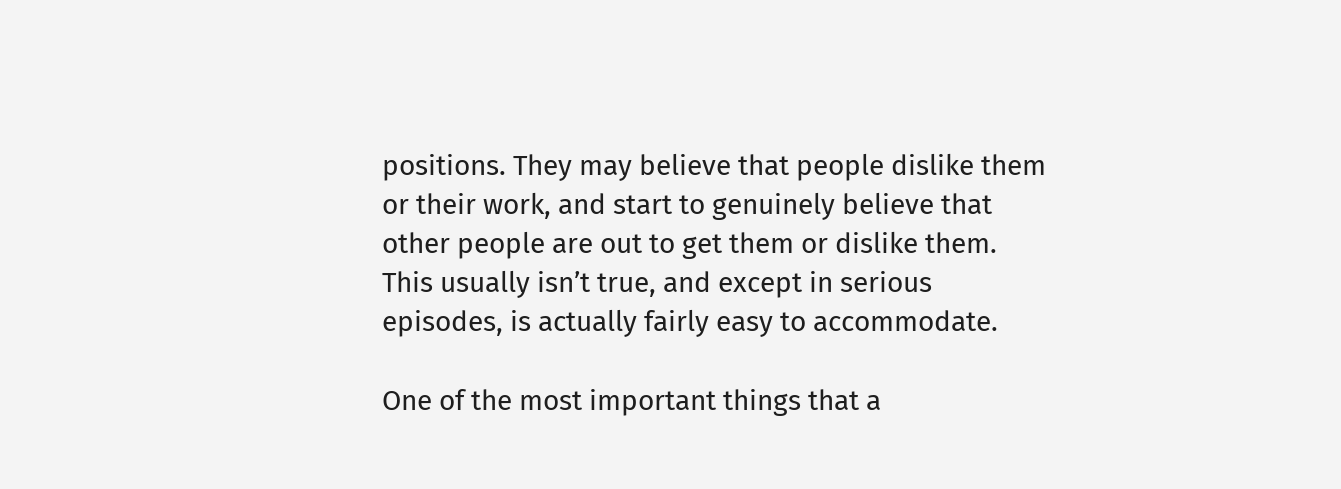positions. They may believe that people dislike them or their work, and start to genuinely believe that other people are out to get them or dislike them. This usually isn’t true, and except in serious episodes, is actually fairly easy to accommodate.

One of the most important things that a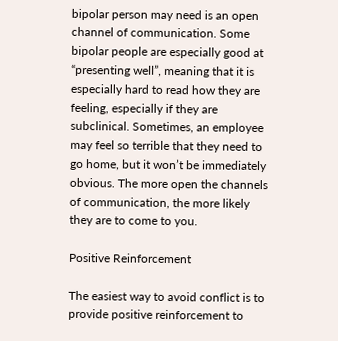bipolar person may need is an open channel of communication. Some bipolar people are especially good at “presenting well”, meaning that it is especially hard to read how they are feeling, especially if they are subclinical. Sometimes, an employee may feel so terrible that they need to go home, but it won’t be immediately obvious. The more open the channels of communication, the more likely they are to come to you.

Positive Reinforcement

The easiest way to avoid conflict is to provide positive reinforcement to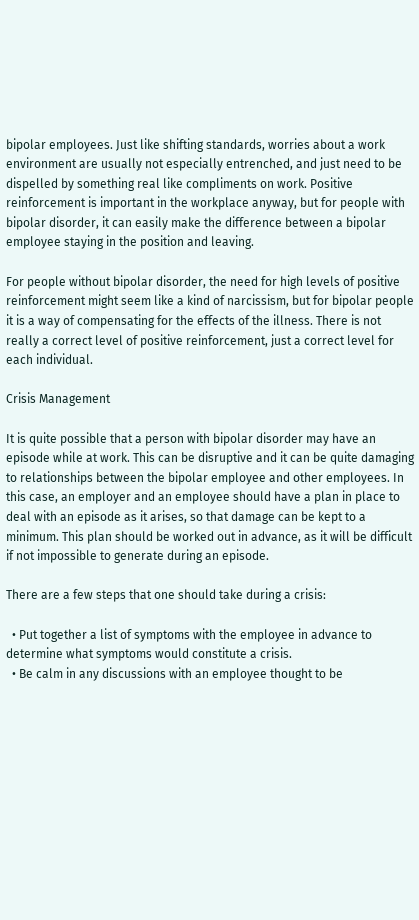bipolar employees. Just like shifting standards, worries about a work environment are usually not especially entrenched, and just need to be dispelled by something real like compliments on work. Positive reinforcement is important in the workplace anyway, but for people with bipolar disorder, it can easily make the difference between a bipolar employee staying in the position and leaving.

For people without bipolar disorder, the need for high levels of positive reinforcement might seem like a kind of narcissism, but for bipolar people it is a way of compensating for the effects of the illness. There is not really a correct level of positive reinforcement, just a correct level for each individual.

Crisis Management

It is quite possible that a person with bipolar disorder may have an episode while at work. This can be disruptive and it can be quite damaging to relationships between the bipolar employee and other employees. In this case, an employer and an employee should have a plan in place to deal with an episode as it arises, so that damage can be kept to a minimum. This plan should be worked out in advance, as it will be difficult if not impossible to generate during an episode.

There are a few steps that one should take during a crisis:

  • Put together a list of symptoms with the employee in advance to determine what symptoms would constitute a crisis.
  • Be calm in any discussions with an employee thought to be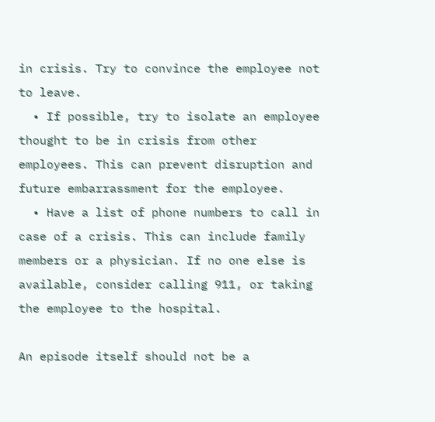in crisis. Try to convince the employee not to leave.
  • If possible, try to isolate an employee thought to be in crisis from other employees. This can prevent disruption and future embarrassment for the employee.
  • Have a list of phone numbers to call in case of a crisis. This can include family members or a physician. If no one else is available, consider calling 911, or taking the employee to the hospital.

An episode itself should not be a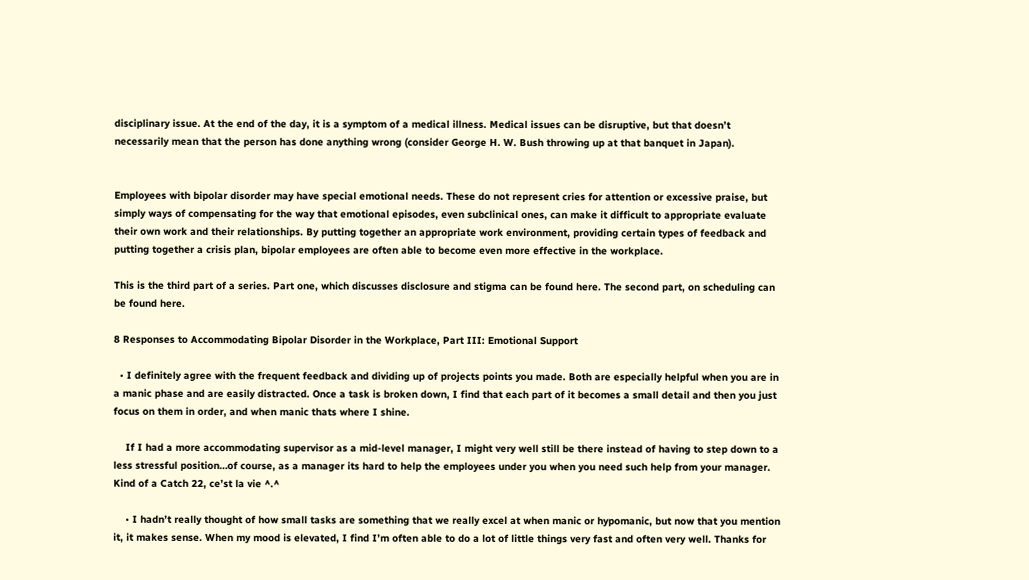disciplinary issue. At the end of the day, it is a symptom of a medical illness. Medical issues can be disruptive, but that doesn’t necessarily mean that the person has done anything wrong (consider George H. W. Bush throwing up at that banquet in Japan).


Employees with bipolar disorder may have special emotional needs. These do not represent cries for attention or excessive praise, but simply ways of compensating for the way that emotional episodes, even subclinical ones, can make it difficult to appropriate evaluate their own work and their relationships. By putting together an appropriate work environment, providing certain types of feedback and putting together a crisis plan, bipolar employees are often able to become even more effective in the workplace.

This is the third part of a series. Part one, which discusses disclosure and stigma can be found here. The second part, on scheduling can be found here.

8 Responses to Accommodating Bipolar Disorder in the Workplace, Part III: Emotional Support

  • I definitely agree with the frequent feedback and dividing up of projects points you made. Both are especially helpful when you are in a manic phase and are easily distracted. Once a task is broken down, I find that each part of it becomes a small detail and then you just focus on them in order, and when manic thats where I shine.

    If I had a more accommodating supervisor as a mid-level manager, I might very well still be there instead of having to step down to a less stressful position…of course, as a manager its hard to help the employees under you when you need such help from your manager. Kind of a Catch 22, ce’st la vie ^.^

    • I hadn’t really thought of how small tasks are something that we really excel at when manic or hypomanic, but now that you mention it, it makes sense. When my mood is elevated, I find I’m often able to do a lot of little things very fast and often very well. Thanks for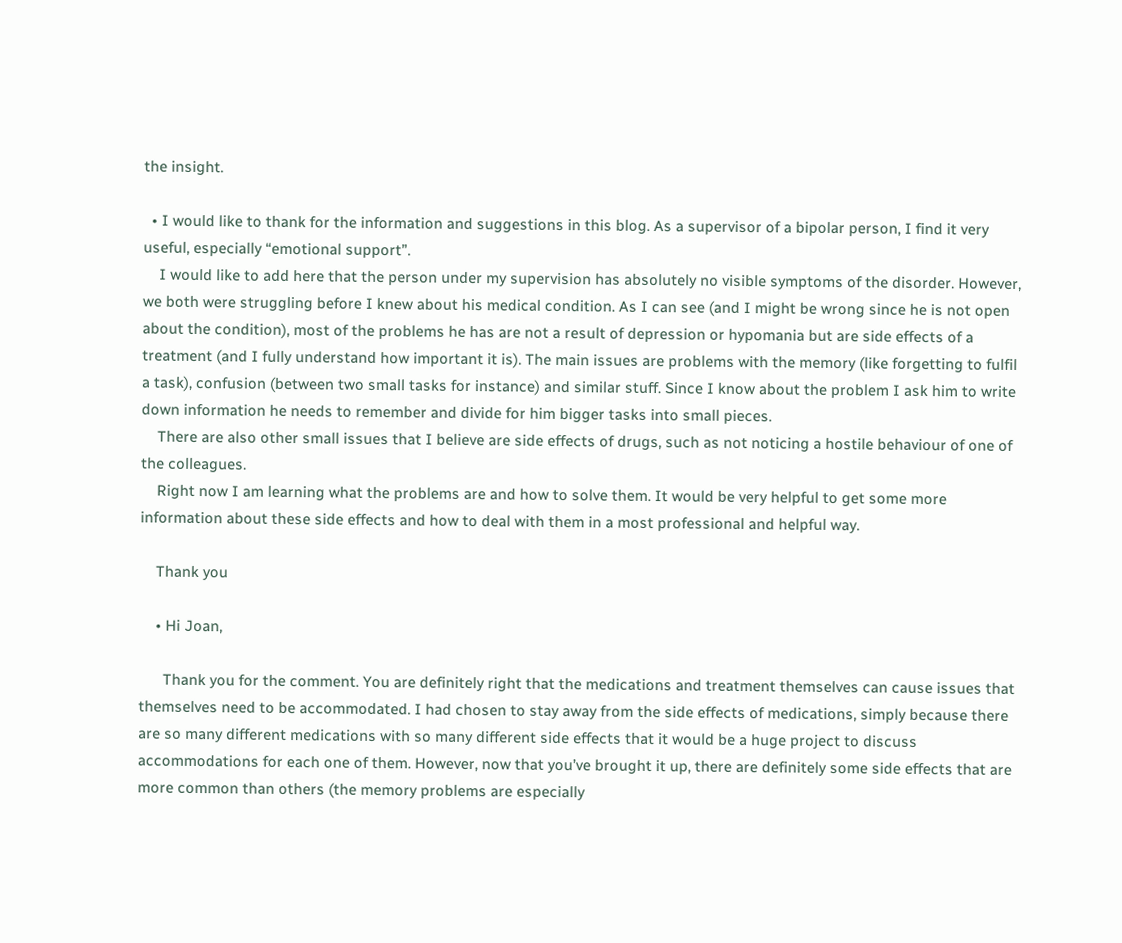the insight.

  • I would like to thank for the information and suggestions in this blog. As a supervisor of a bipolar person, I find it very useful, especially “emotional support”.
    I would like to add here that the person under my supervision has absolutely no visible symptoms of the disorder. However, we both were struggling before I knew about his medical condition. As I can see (and I might be wrong since he is not open about the condition), most of the problems he has are not a result of depression or hypomania but are side effects of a treatment (and I fully understand how important it is). The main issues are problems with the memory (like forgetting to fulfil a task), confusion (between two small tasks for instance) and similar stuff. Since I know about the problem I ask him to write down information he needs to remember and divide for him bigger tasks into small pieces.
    There are also other small issues that I believe are side effects of drugs, such as not noticing a hostile behaviour of one of the colleagues.
    Right now I am learning what the problems are and how to solve them. It would be very helpful to get some more information about these side effects and how to deal with them in a most professional and helpful way.

    Thank you

    • Hi Joan,

      Thank you for the comment. You are definitely right that the medications and treatment themselves can cause issues that themselves need to be accommodated. I had chosen to stay away from the side effects of medications, simply because there are so many different medications with so many different side effects that it would be a huge project to discuss accommodations for each one of them. However, now that you’ve brought it up, there are definitely some side effects that are more common than others (the memory problems are especially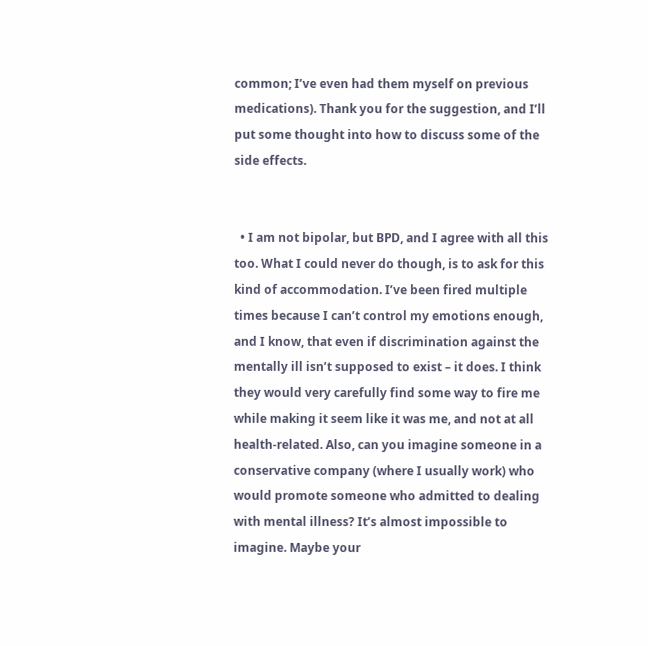common; I’ve even had them myself on previous medications). Thank you for the suggestion, and I’ll put some thought into how to discuss some of the side effects.


  • I am not bipolar, but BPD, and I agree with all this too. What I could never do though, is to ask for this kind of accommodation. I’ve been fired multiple times because I can’t control my emotions enough, and I know, that even if discrimination against the mentally ill isn’t supposed to exist – it does. I think they would very carefully find some way to fire me while making it seem like it was me, and not at all health-related. Also, can you imagine someone in a conservative company (where I usually work) who would promote someone who admitted to dealing with mental illness? It’s almost impossible to imagine. Maybe your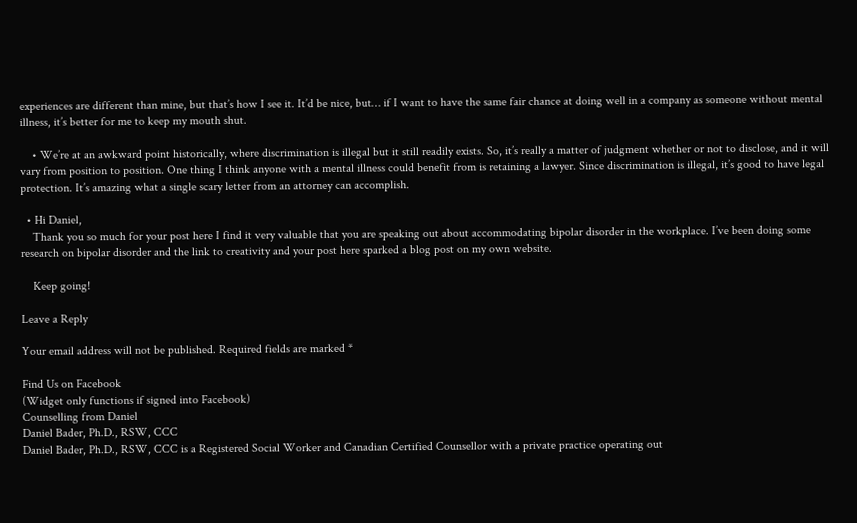experiences are different than mine, but that’s how I see it. It’d be nice, but… if I want to have the same fair chance at doing well in a company as someone without mental illness, it’s better for me to keep my mouth shut.

    • We’re at an awkward point historically, where discrimination is illegal but it still readily exists. So, it’s really a matter of judgment whether or not to disclose, and it will vary from position to position. One thing I think anyone with a mental illness could benefit from is retaining a lawyer. Since discrimination is illegal, it’s good to have legal protection. It’s amazing what a single scary letter from an attorney can accomplish.

  • Hi Daniel,
    Thank you so much for your post here I find it very valuable that you are speaking out about accommodating bipolar disorder in the workplace. I’ve been doing some research on bipolar disorder and the link to creativity and your post here sparked a blog post on my own website.

    Keep going!

Leave a Reply

Your email address will not be published. Required fields are marked *

Find Us on Facebook
(Widget only functions if signed into Facebook)
Counselling from Daniel
Daniel Bader, Ph.D., RSW, CCC
Daniel Bader, Ph.D., RSW, CCC is a Registered Social Worker and Canadian Certified Counsellor with a private practice operating out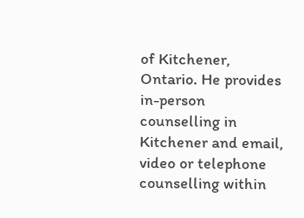of Kitchener, Ontario. He provides in-person counselling in Kitchener and email, video or telephone counselling within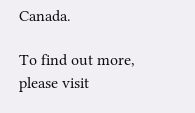Canada.

To find out more, please visit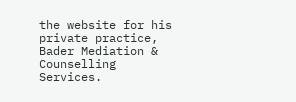the website for his private practice, Bader Mediation & Counselling Services.